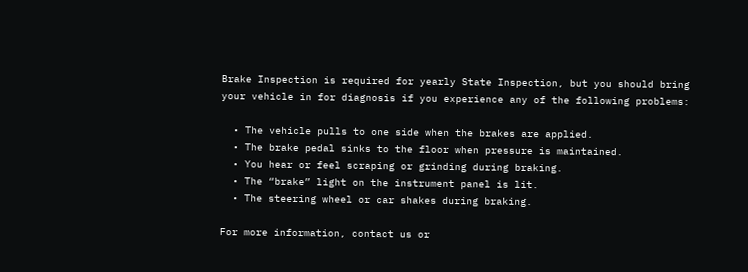Brake Inspection is required for yearly State Inspection, but you should bring your vehicle in for diagnosis if you experience any of the following problems:

  • The vehicle pulls to one side when the brakes are applied.
  • The brake pedal sinks to the floor when pressure is maintained.
  • You hear or feel scraping or grinding during braking.
  • The “brake” light on the instrument panel is lit.
  • The steering wheel or car shakes during braking.

For more information, contact us or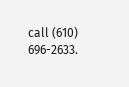call (610) 696-2633.